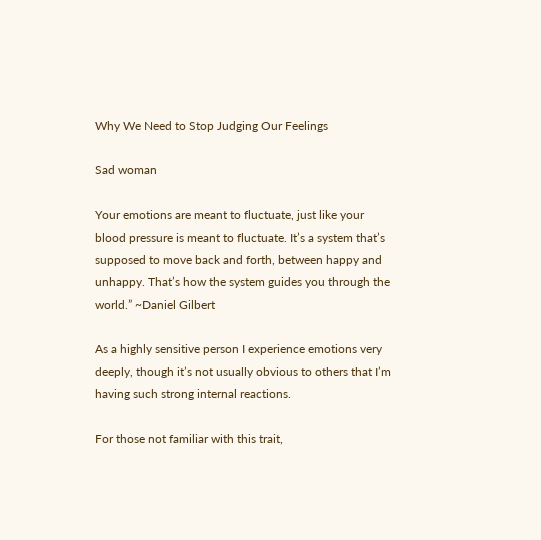Why We Need to Stop Judging Our Feelings

Sad woman

Your emotions are meant to fluctuate, just like your blood pressure is meant to fluctuate. It’s a system that’s supposed to move back and forth, between happy and unhappy. That’s how the system guides you through the world.” ~Daniel Gilbert

As a highly sensitive person I experience emotions very deeply, though it’s not usually obvious to others that I’m having such strong internal reactions.

For those not familiar with this trait,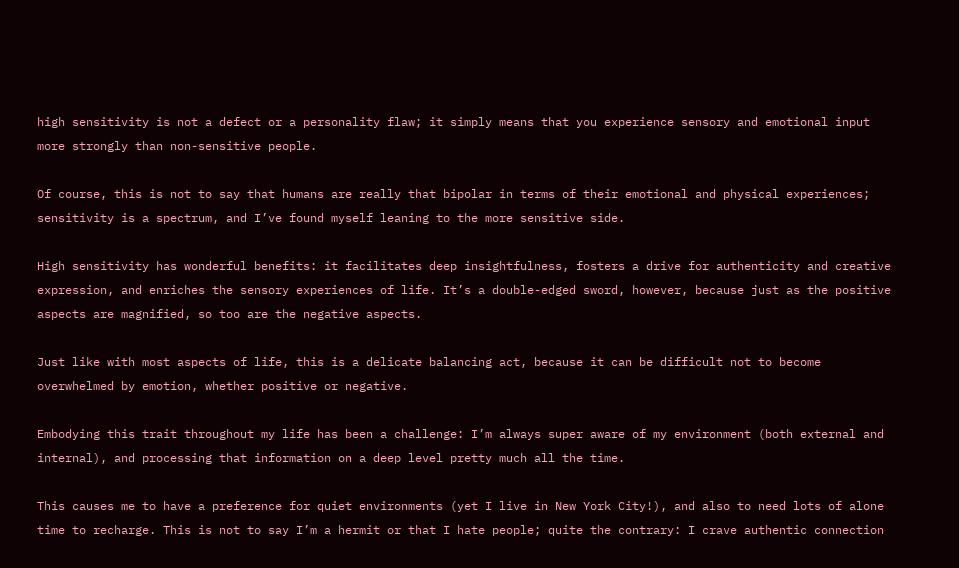high sensitivity is not a defect or a personality flaw; it simply means that you experience sensory and emotional input more strongly than non-sensitive people.

Of course, this is not to say that humans are really that bipolar in terms of their emotional and physical experiences; sensitivity is a spectrum, and I’ve found myself leaning to the more sensitive side.

High sensitivity has wonderful benefits: it facilitates deep insightfulness, fosters a drive for authenticity and creative expression, and enriches the sensory experiences of life. It’s a double-edged sword, however, because just as the positive aspects are magnified, so too are the negative aspects.

Just like with most aspects of life, this is a delicate balancing act, because it can be difficult not to become overwhelmed by emotion, whether positive or negative.

Embodying this trait throughout my life has been a challenge: I’m always super aware of my environment (both external and internal), and processing that information on a deep level pretty much all the time.

This causes me to have a preference for quiet environments (yet I live in New York City!), and also to need lots of alone time to recharge. This is not to say I’m a hermit or that I hate people; quite the contrary: I crave authentic connection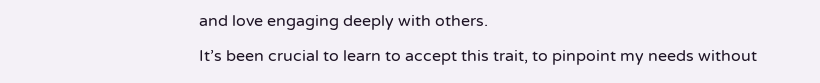and love engaging deeply with others.

It’s been crucial to learn to accept this trait, to pinpoint my needs without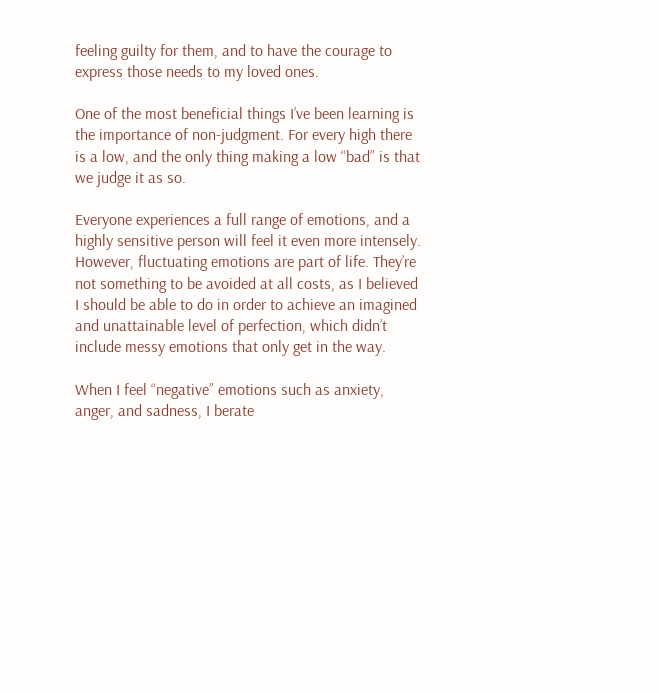feeling guilty for them, and to have the courage to express those needs to my loved ones.

One of the most beneficial things I’ve been learning is the importance of non-judgment. For every high there is a low, and the only thing making a low “bad” is that we judge it as so.

Everyone experiences a full range of emotions, and a highly sensitive person will feel it even more intensely. However, fluctuating emotions are part of life. They’re not something to be avoided at all costs, as I believed I should be able to do in order to achieve an imagined and unattainable level of perfection, which didn’t include messy emotions that only get in the way.

When I feel “negative” emotions such as anxiety, anger, and sadness, I berate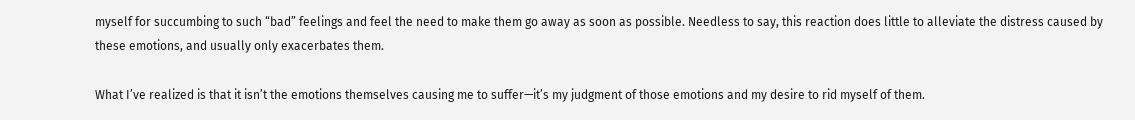myself for succumbing to such “bad” feelings and feel the need to make them go away as soon as possible. Needless to say, this reaction does little to alleviate the distress caused by these emotions, and usually only exacerbates them.

What I’ve realized is that it isn’t the emotions themselves causing me to suffer—it’s my judgment of those emotions and my desire to rid myself of them.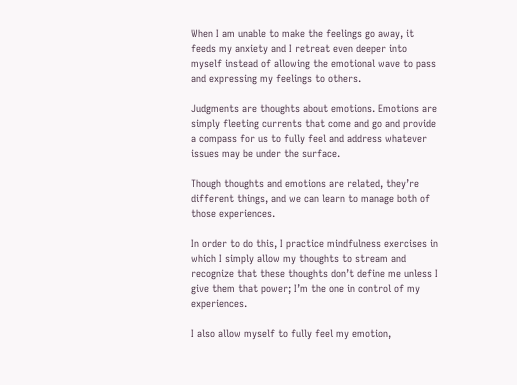When I am unable to make the feelings go away, it feeds my anxiety and I retreat even deeper into myself instead of allowing the emotional wave to pass and expressing my feelings to others.

Judgments are thoughts about emotions. Emotions are simply fleeting currents that come and go and provide a compass for us to fully feel and address whatever issues may be under the surface.

Though thoughts and emotions are related, they’re different things, and we can learn to manage both of those experiences.

In order to do this, I practice mindfulness exercises in which I simply allow my thoughts to stream and recognize that these thoughts don’t define me unless I give them that power; I’m the one in control of my experiences.

I also allow myself to fully feel my emotion,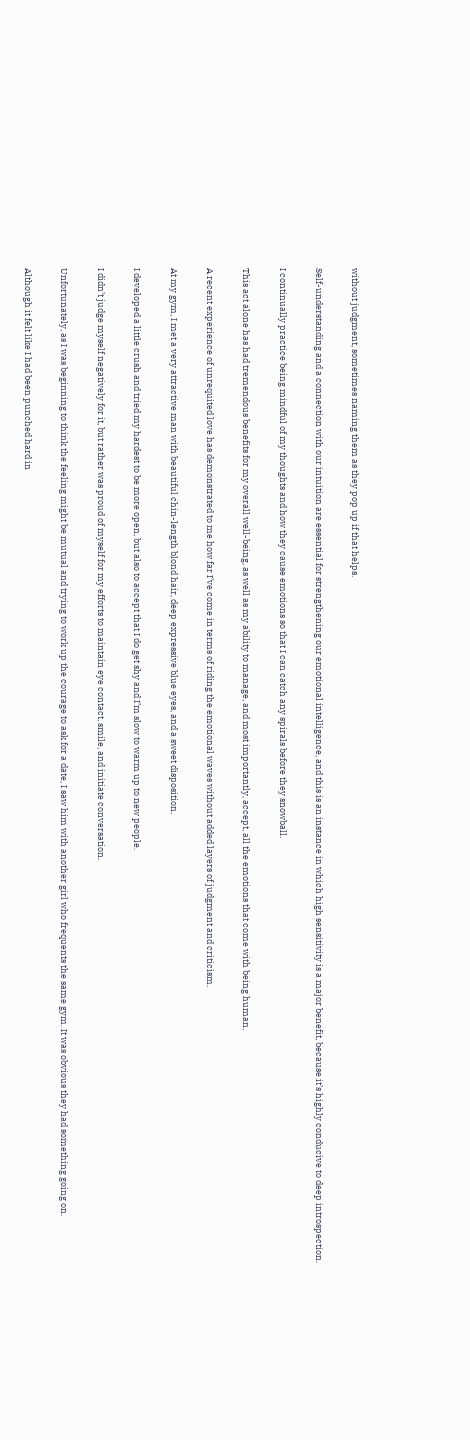without judgment, sometimes naming them as they pop up if that helps.

Self-understanding and a connection with our intuition are essential for strengthening our emotional intelligence, and this is an instance in which high sensitivity is a major benefit, because it’s highly conducive to deep introspection.

I continually practice being mindful of my thoughts and how they cause emotions so that I can catch any spirals before they snowball.

This act alone has had tremendous benefits for my overall well-being, as well as my ability to manage, and most importantly, accept, all the emotions that come with being human.

A recent experience of unrequited love has demonstrated to me how far I’ve come in terms of riding the emotional waves without added layers of judgment and criticism.

At my gym, I met a very attractive man with beautiful chin-length blond hair, deep expressive blue eyes, and a sweet disposition.

I developed a little crush and tried my hardest to be more open, but also to accept that I do get shy and I’m slow to warm up to new people.

I didn’t judge myself negatively for it, but rather was proud of myself for my efforts to maintain eye contact, smile, and initiate conversation.

Unfortunately, as I was beginning to think the feeling might be mutual and trying to work up the courage to ask for a date, I saw him with another girl who frequents the same gym. It was obvious they had something going on.

Although it felt like I had been punched hard in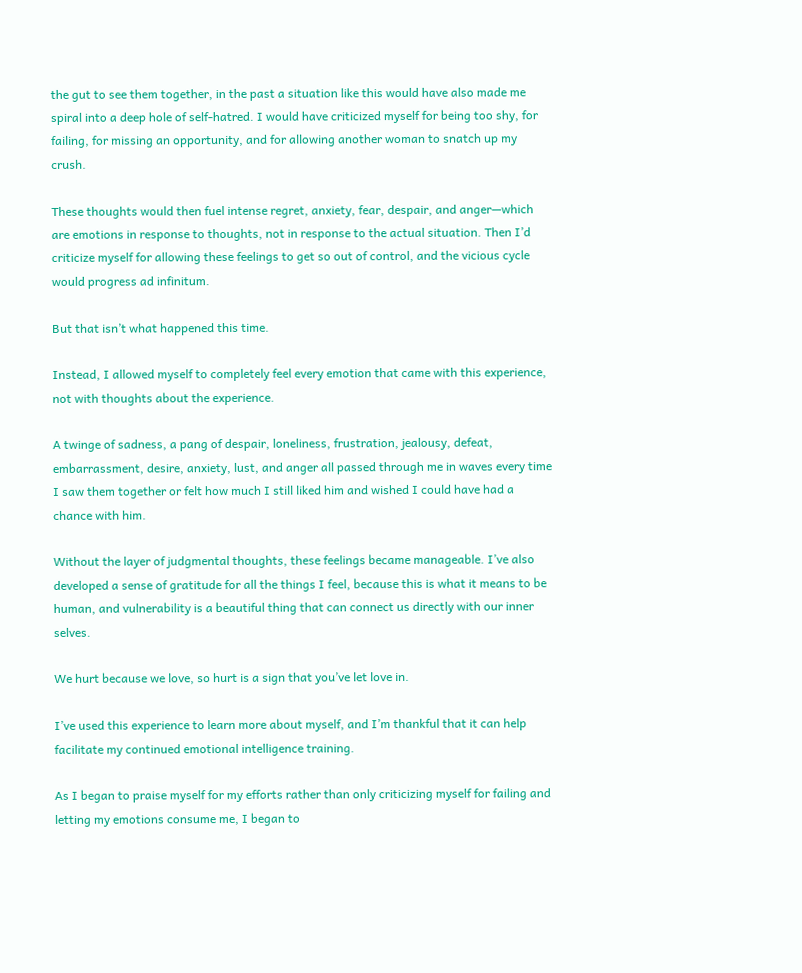the gut to see them together, in the past a situation like this would have also made me spiral into a deep hole of self-hatred. I would have criticized myself for being too shy, for failing, for missing an opportunity, and for allowing another woman to snatch up my crush.

These thoughts would then fuel intense regret, anxiety, fear, despair, and anger—which are emotions in response to thoughts, not in response to the actual situation. Then I’d criticize myself for allowing these feelings to get so out of control, and the vicious cycle would progress ad infinitum.

But that isn’t what happened this time.

Instead, I allowed myself to completely feel every emotion that came with this experience, not with thoughts about the experience.

A twinge of sadness, a pang of despair, loneliness, frustration, jealousy, defeat, embarrassment, desire, anxiety, lust, and anger all passed through me in waves every time I saw them together or felt how much I still liked him and wished I could have had a chance with him.

Without the layer of judgmental thoughts, these feelings became manageable. I’ve also developed a sense of gratitude for all the things I feel, because this is what it means to be human, and vulnerability is a beautiful thing that can connect us directly with our inner selves.

We hurt because we love, so hurt is a sign that you’ve let love in.

I’ve used this experience to learn more about myself, and I’m thankful that it can help facilitate my continued emotional intelligence training.

As I began to praise myself for my efforts rather than only criticizing myself for failing and letting my emotions consume me, I began to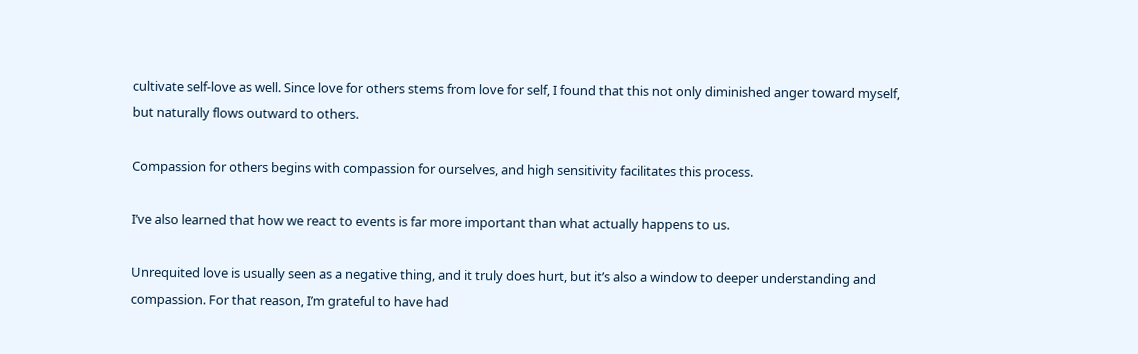cultivate self-love as well. Since love for others stems from love for self, I found that this not only diminished anger toward myself, but naturally flows outward to others.

Compassion for others begins with compassion for ourselves, and high sensitivity facilitates this process.

I’ve also learned that how we react to events is far more important than what actually happens to us.

Unrequited love is usually seen as a negative thing, and it truly does hurt, but it’s also a window to deeper understanding and compassion. For that reason, I’m grateful to have had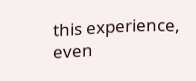this experience, even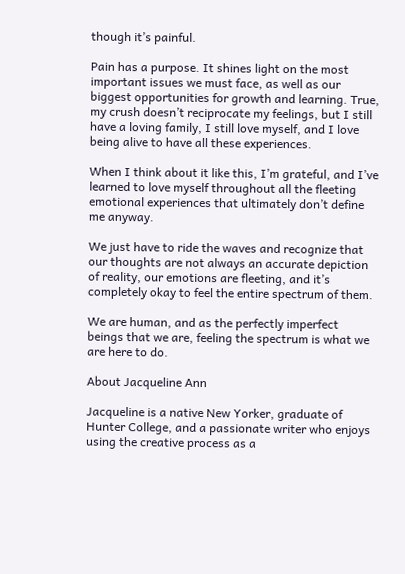though it’s painful.

Pain has a purpose. It shines light on the most important issues we must face, as well as our biggest opportunities for growth and learning. True, my crush doesn’t reciprocate my feelings, but I still have a loving family, I still love myself, and I love being alive to have all these experiences.

When I think about it like this, I’m grateful, and I’ve learned to love myself throughout all the fleeting emotional experiences that ultimately don’t define me anyway.

We just have to ride the waves and recognize that our thoughts are not always an accurate depiction of reality, our emotions are fleeting, and it’s completely okay to feel the entire spectrum of them.

We are human, and as the perfectly imperfect beings that we are, feeling the spectrum is what we are here to do.

About Jacqueline Ann

Jacqueline is a native New Yorker, graduate of Hunter College, and a passionate writer who enjoys using the creative process as a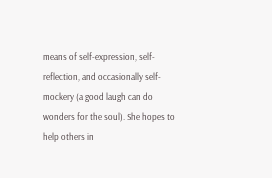means of self-expression, self-reflection, and occasionally self-mockery (a good laugh can do wonders for the soul). She hopes to help others in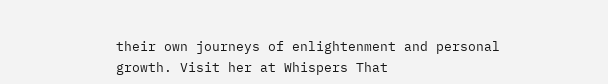their own journeys of enlightenment and personal growth. Visit her at Whispers That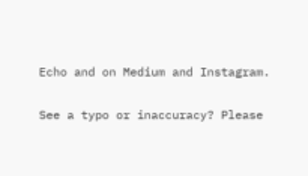Echo and on Medium and Instagram.

See a typo or inaccuracy? Please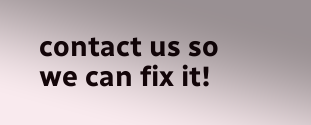contact us so we can fix it!